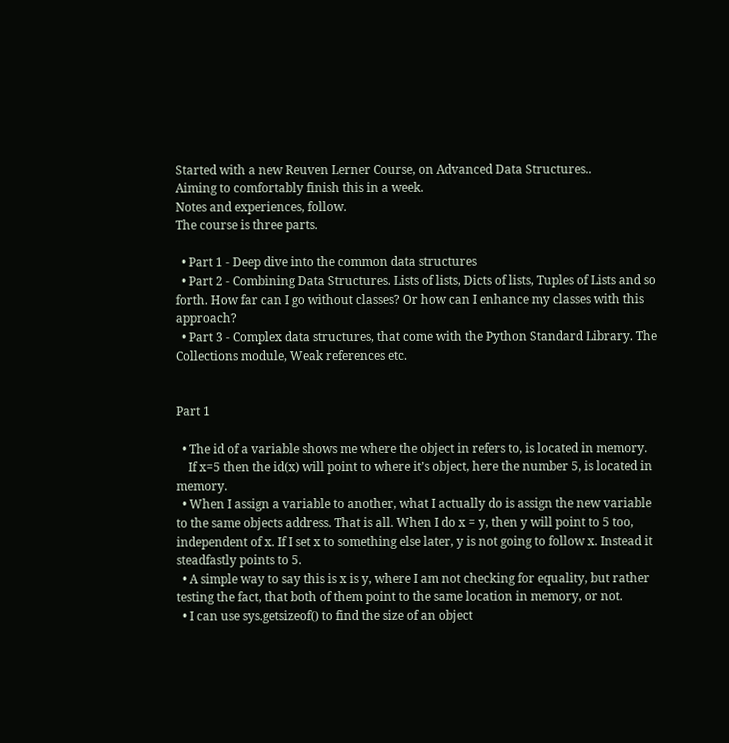Started with a new Reuven Lerner Course, on Advanced Data Structures..
Aiming to comfortably finish this in a week.
Notes and experiences, follow.
The course is three parts.

  • Part 1 - Deep dive into the common data structures
  • Part 2 - Combining Data Structures. Lists of lists, Dicts of lists, Tuples of Lists and so forth. How far can I go without classes? Or how can I enhance my classes with this approach?
  • Part 3 - Complex data structures, that come with the Python Standard Library. The Collections module, Weak references etc.


Part 1

  • The id of a variable shows me where the object in refers to, is located in memory.
    If x=5 then the id(x) will point to where it’s object, here the number 5, is located in memory.
  • When I assign a variable to another, what I actually do is assign the new variable to the same objects address. That is all. When I do x = y, then y will point to 5 too, independent of x. If I set x to something else later, y is not going to follow x. Instead it steadfastly points to 5.
  • A simple way to say this is x is y, where I am not checking for equality, but rather testing the fact, that both of them point to the same location in memory, or not.
  • I can use sys.getsizeof() to find the size of an object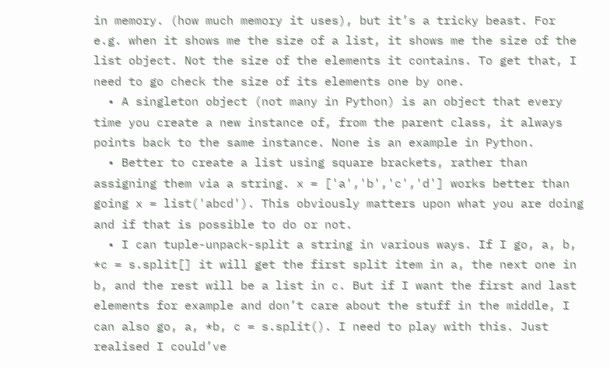in memory. (how much memory it uses), but it’s a tricky beast. For e.g. when it shows me the size of a list, it shows me the size of the list object. Not the size of the elements it contains. To get that, I need to go check the size of its elements one by one.
  • A singleton object (not many in Python) is an object that every time you create a new instance of, from the parent class, it always points back to the same instance. None is an example in Python.
  • Better to create a list using square brackets, rather than assigning them via a string. x = ['a','b','c','d'] works better than going x = list('abcd'). This obviously matters upon what you are doing and if that is possible to do or not.
  • I can tuple-unpack-split a string in various ways. If I go, a, b, *c = s.split[] it will get the first split item in a, the next one in b, and the rest will be a list in c. But if I want the first and last elements for example and don’t care about the stuff in the middle, I can also go, a, *b, c = s.split(). I need to play with this. Just realised I could’ve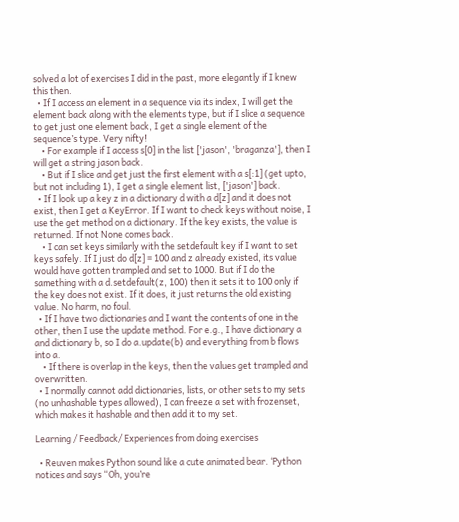solved a lot of exercises I did in the past, more elegantly if I knew this then.
  • If I access an element in a sequence via its index, I will get the element back along with the elements type, but if I slice a sequence to get just one element back, I get a single element of the sequence’s type. Very nifty!
    • For example if I access s[0] in the list ['jason', 'braganza'], then I will get a string jason back.
    • But if I slice and get just the first element with a s[:1] (get upto, but not including 1), I get a single element list, ['jason'] back.
  • If I look up a key z in a dictionary d with a d[z] and it does not exist, then I get a KeyError. If I want to check keys without noise, I use the get method on a dictionary. If the key exists, the value is returned. If not None comes back.
    • I can set keys similarly with the setdefault key if I want to set keys safely. If I just do d[z] = 100 and z already existed, its value would have gotten trampled and set to 1000. But if I do the samething with a d.setdefault(z, 100) then it sets it to 100 only if the key does not exist. If it does, it just returns the old existing value. No harm, no foul.
  • If I have two dictionaries and I want the contents of one in the other, then I use the update method. For e.g., I have dictionary a and dictionary b, so I do a.update(b) and everything from b flows into a.
    • If there is overlap in the keys, then the values get trampled and overwritten.
  • I normally cannot add dictionaries, lists, or other sets to my sets (no unhashable types allowed), I can freeze a set with frozenset, which makes it hashable and then add it to my set.

Learning / Feedback/ Experiences from doing exercises

  • Reuven makes Python sound like a cute animated bear. ‘Python notices and says “Oh, you’re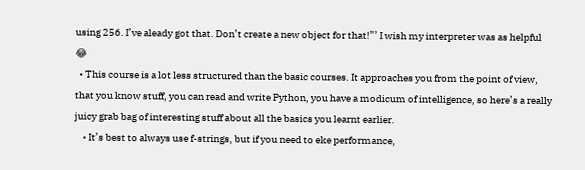using 256. I’ve aleady got that. Don’t create a new object for that!”’ I wish my interpreter was as helpful 😂
  • This course is a lot less structured than the basic courses. It approaches you from the point of view, that you know stuff, you can read and write Python, you have a modicum of intelligence, so here’s a really juicy grab bag of interesting stuff about all the basics you learnt earlier.
    • It’s best to always use f-strings, but if you need to eke performance,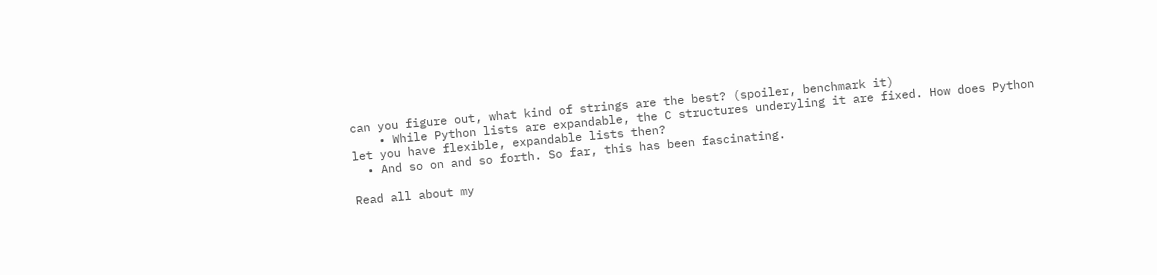can you figure out, what kind of strings are the best? (spoiler, benchmark it)
    • While Python lists are expandable, the C structures underyling it are fixed. How does Python let you have flexible, expandable lists then?
  • And so on and so forth. So far, this has been fascinating.

Read all about my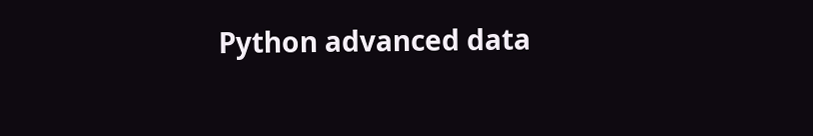Python advanced data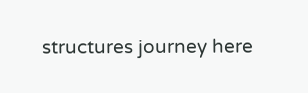structures journey here